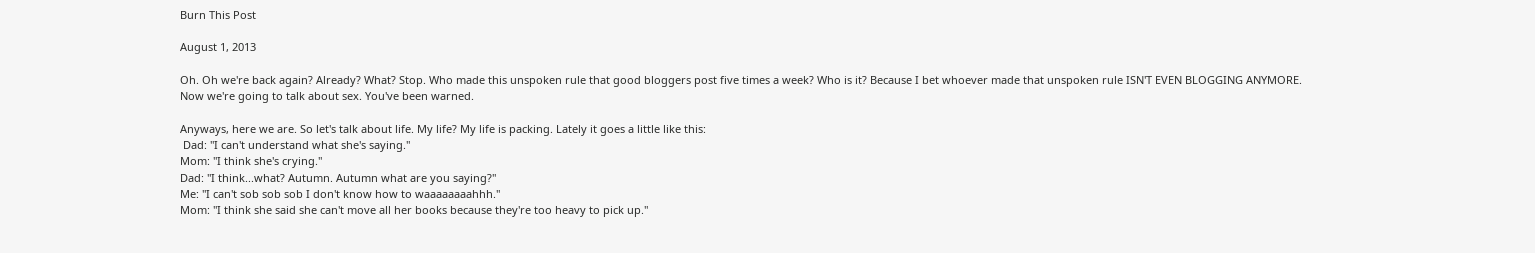Burn This Post

August 1, 2013

Oh. Oh we're back again? Already? What? Stop. Who made this unspoken rule that good bloggers post five times a week? Who is it? Because I bet whoever made that unspoken rule ISN'T EVEN BLOGGING ANYMORE.
Now we're going to talk about sex. You've been warned.

Anyways, here we are. So let's talk about life. My life? My life is packing. Lately it goes a little like this:
 Dad: "I can't understand what she's saying."
Mom: "I think she's crying."
Dad: "I think...what? Autumn. Autumn what are you saying?"
Me: "I can't sob sob sob I don't know how to waaaaaaaahhh."
Mom: "I think she said she can't move all her books because they're too heavy to pick up."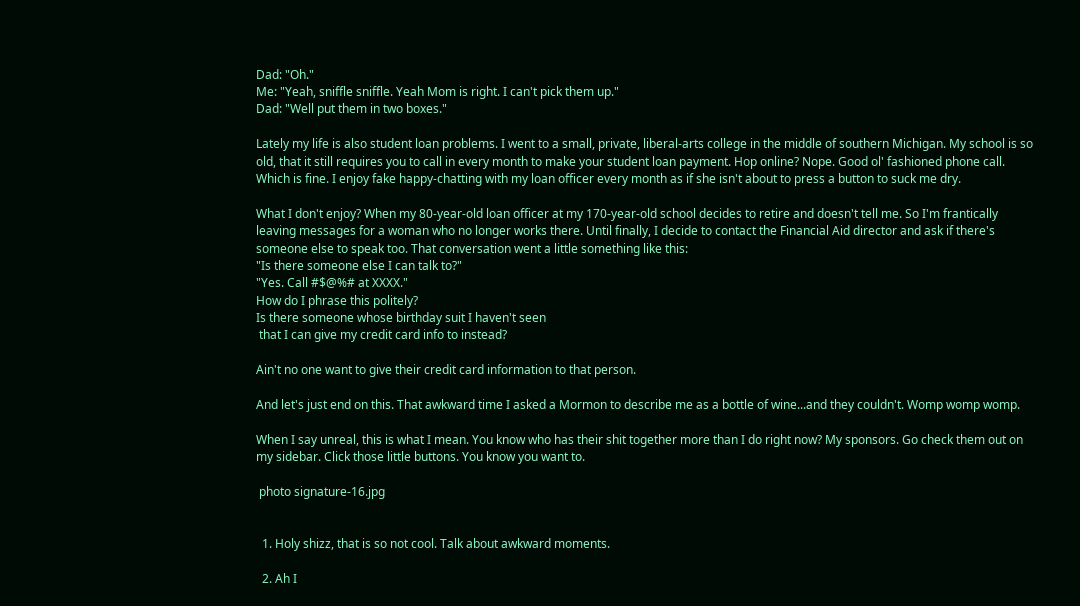Dad: "Oh."
Me: "Yeah, sniffle sniffle. Yeah Mom is right. I can't pick them up."
Dad: "Well put them in two boxes."

Lately my life is also student loan problems. I went to a small, private, liberal-arts college in the middle of southern Michigan. My school is so old, that it still requires you to call in every month to make your student loan payment. Hop online? Nope. Good ol' fashioned phone call. Which is fine. I enjoy fake happy-chatting with my loan officer every month as if she isn't about to press a button to suck me dry.

What I don't enjoy? When my 80-year-old loan officer at my 170-year-old school decides to retire and doesn't tell me. So I'm frantically leaving messages for a woman who no longer works there. Until finally, I decide to contact the Financial Aid director and ask if there's someone else to speak too. That conversation went a little something like this:
"Is there someone else I can talk to?"
"Yes. Call #$@%# at XXXX."
How do I phrase this politely?
Is there someone whose birthday suit I haven't seen
 that I can give my credit card info to instead?

Ain't no one want to give their credit card information to that person.

And let's just end on this. That awkward time I asked a Mormon to describe me as a bottle of wine...and they couldn't. Womp womp womp.

When I say unreal, this is what I mean. You know who has their shit together more than I do right now? My sponsors. Go check them out on my sidebar. Click those little buttons. You know you want to.

 photo signature-16.jpg


  1. Holy shizz, that is so not cool. Talk about awkward moments.

  2. Ah I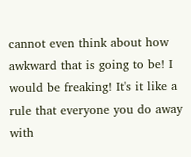cannot even think about how awkward that is going to be! I would be freaking! It's it like a rule that everyone you do away with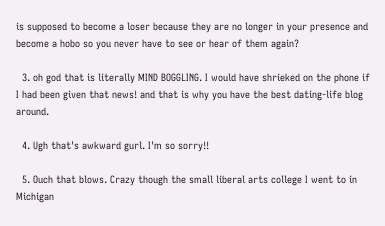is supposed to become a loser because they are no longer in your presence and become a hobo so you never have to see or hear of them again?

  3. oh god that is literally MIND BOGGLING. I would have shrieked on the phone if I had been given that news! and that is why you have the best dating-life blog around.

  4. Ugh that's awkward gurl. I'm so sorry!!

  5. Ouch that blows. Crazy though the small liberal arts college I went to in Michigan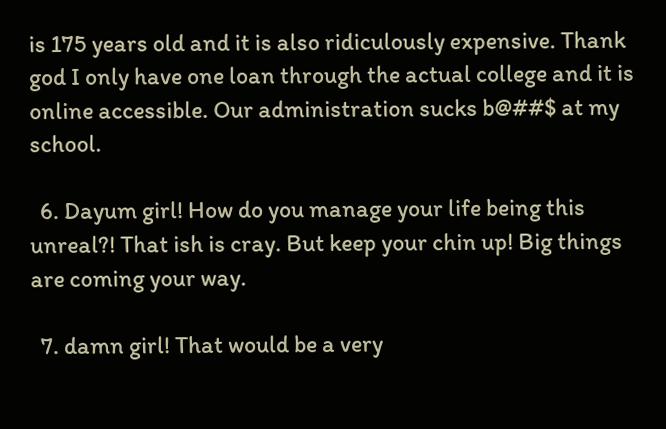is 175 years old and it is also ridiculously expensive. Thank god I only have one loan through the actual college and it is online accessible. Our administration sucks b@##$ at my school.

  6. Dayum girl! How do you manage your life being this unreal?! That ish is cray. But keep your chin up! Big things are coming your way.

  7. damn girl! That would be a very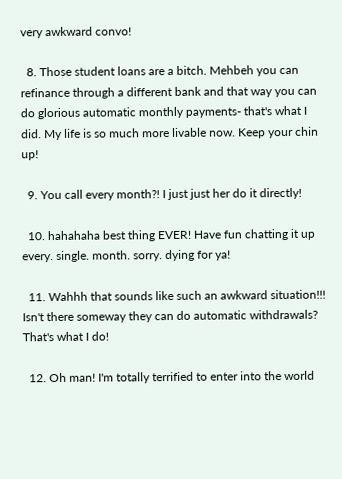very awkward convo!

  8. Those student loans are a bitch. Mehbeh you can refinance through a different bank and that way you can do glorious automatic monthly payments- that's what I did. My life is so much more livable now. Keep your chin up!

  9. You call every month?! I just just her do it directly!

  10. hahahaha best thing EVER! Have fun chatting it up every. single. month. sorry. dying for ya!

  11. Wahhh that sounds like such an awkward situation!!! Isn't there someway they can do automatic withdrawals? That's what I do!

  12. Oh man! I'm totally terrified to enter into the world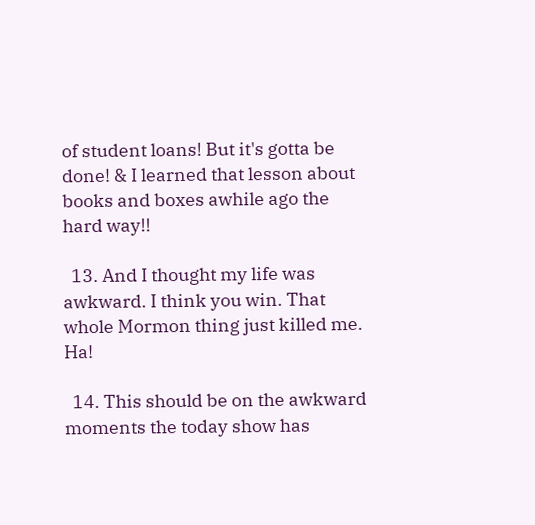of student loans! But it's gotta be done! & I learned that lesson about books and boxes awhile ago the hard way!!

  13. And I thought my life was awkward. I think you win. That whole Mormon thing just killed me. Ha!

  14. This should be on the awkward moments the today show has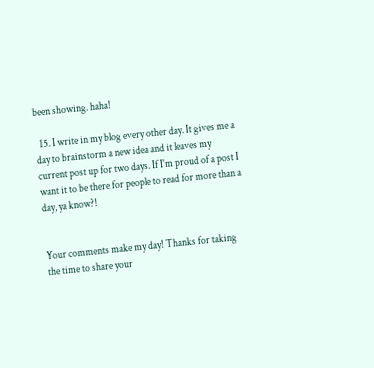been showing. haha!

  15. I write in my blog every other day. It gives me a day to brainstorm a new idea and it leaves my current post up for two days. If I'm proud of a post I want it to be there for people to read for more than a day, ya know?!


Your comments make my day! Thanks for taking the time to share your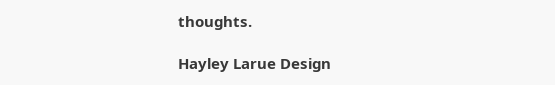thoughts.

Hayley Larue Design